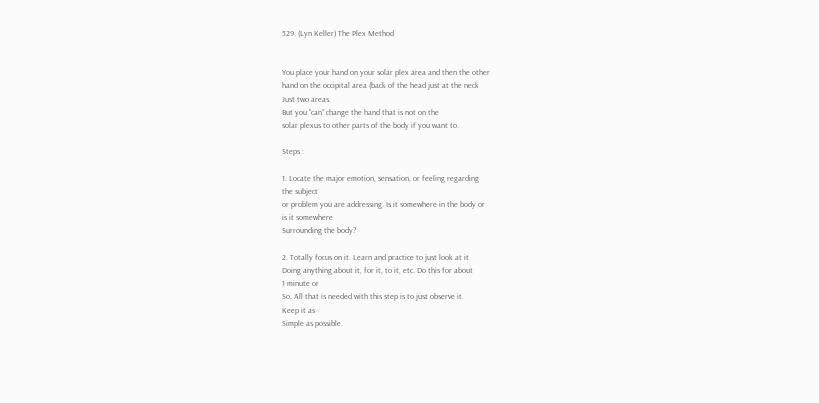529. (Lyn Keller) The Plex Method


You place your hand on your solar plex area and then the other
hand on the occipital area (back of the head just at the neck
Just two areas.
But you "can" change the hand that is not on the
solar plexus to other parts of the body if you want to.

Steps :

1. Locate the major emotion, sensation, or feeling regarding
the subject
or problem you are addressing. Is it somewhere in the body or
is it somewhere
Surrounding the body?

2. Totally focus on it. Learn and practice to just look at it
Doing anything about it, for it, to it, etc. Do this for about
1 minute or
So. All that is needed with this step is to just observe it.
Keep it as
Simple as possible.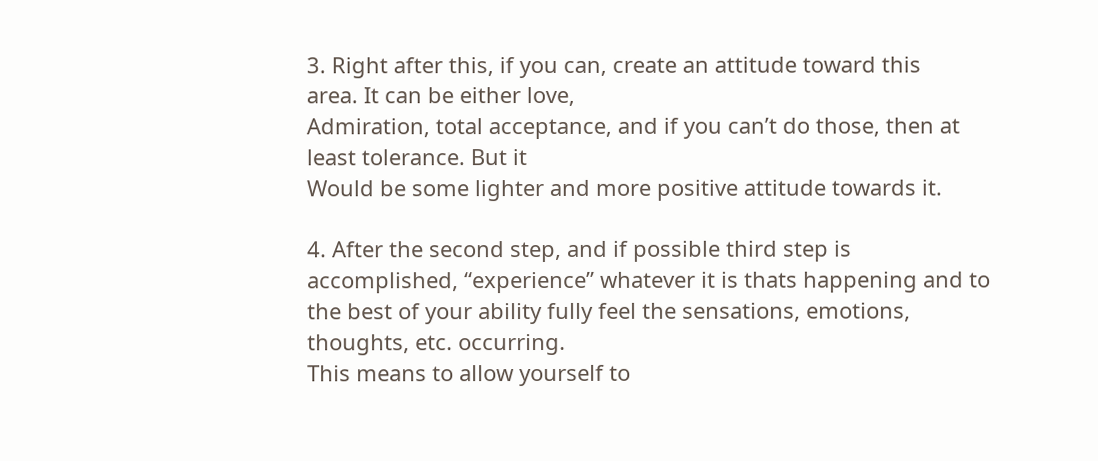3. Right after this, if you can, create an attitude toward this
area. It can be either love,
Admiration, total acceptance, and if you can’t do those, then at
least tolerance. But it
Would be some lighter and more positive attitude towards it.

4. After the second step, and if possible third step is
accomplished, “experience” whatever it is thats happening and to
the best of your ability fully feel the sensations, emotions,
thoughts, etc. occurring.
This means to allow yourself to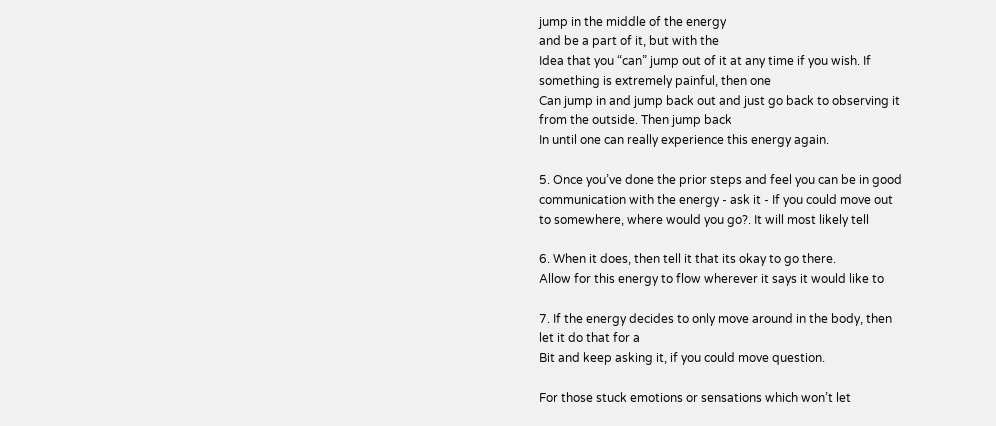jump in the middle of the energy
and be a part of it, but with the
Idea that you “can” jump out of it at any time if you wish. If
something is extremely painful, then one
Can jump in and jump back out and just go back to observing it
from the outside. Then jump back
In until one can really experience this energy again.

5. Once you’ve done the prior steps and feel you can be in good
communication with the energy - ask it - If you could move out
to somewhere, where would you go?. It will most likely tell

6. When it does, then tell it that its okay to go there.
Allow for this energy to flow wherever it says it would like to

7. If the energy decides to only move around in the body, then
let it do that for a
Bit and keep asking it, if you could move question.

For those stuck emotions or sensations which won’t let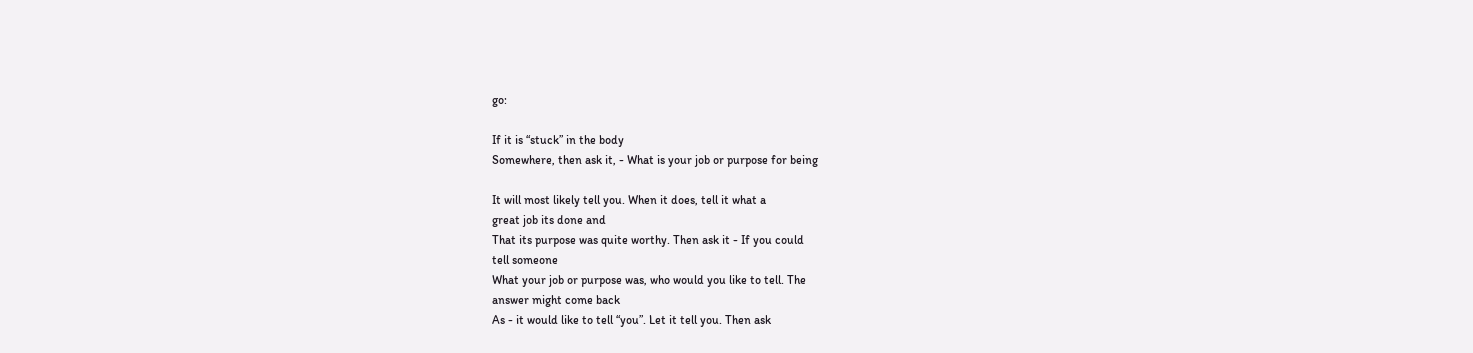go:

If it is “stuck” in the body
Somewhere, then ask it, - What is your job or purpose for being

It will most likely tell you. When it does, tell it what a
great job its done and
That its purpose was quite worthy. Then ask it - If you could
tell someone
What your job or purpose was, who would you like to tell. The
answer might come back
As - it would like to tell “you”. Let it tell you. Then ask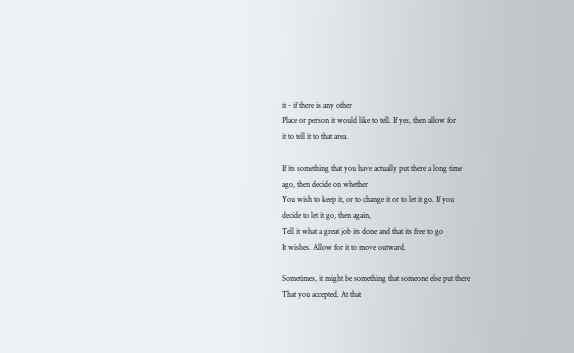it - if there is any other
Place or person it would like to tell. If yes, then allow for
it to tell it to that area.

If its something that you have actually put there a long time
ago, then decide on whether
You wish to keep it, or to change it or to let it go. If you
decide to let it go, then again,
Tell it what a great job its done and that its free to go
It wishes. Allow for it to move outward.

Sometimes, it might be something that someone else put there
That you accepted. At that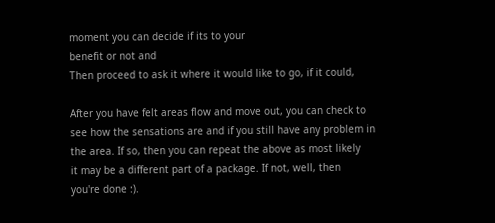moment you can decide if its to your
benefit or not and
Then proceed to ask it where it would like to go, if it could,

After you have felt areas flow and move out, you can check to
see how the sensations are and if you still have any problem in
the area. If so, then you can repeat the above as most likely
it may be a different part of a package. If not, well, then
you're done :).